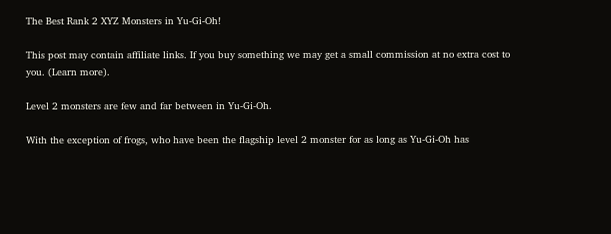The Best Rank 2 XYZ Monsters in Yu-Gi-Oh!

This post may contain affiliate links. If you buy something we may get a small commission at no extra cost to you. (Learn more).

Level 2 monsters are few and far between in Yu-Gi-Oh.

With the exception of frogs, who have been the flagship level 2 monster for as long as Yu-Gi-Oh has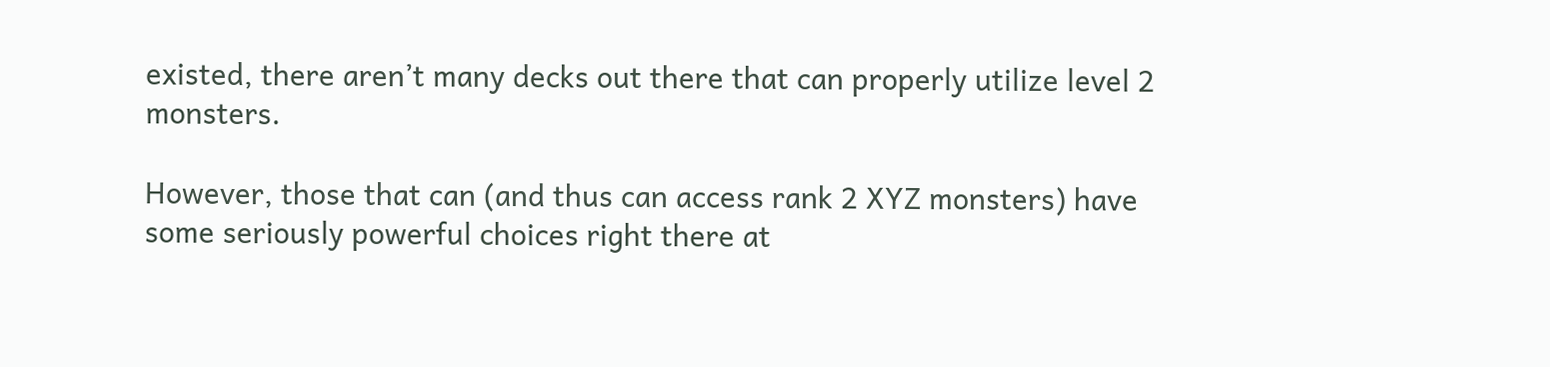existed, there aren’t many decks out there that can properly utilize level 2 monsters.

However, those that can (and thus can access rank 2 XYZ monsters) have some seriously powerful choices right there at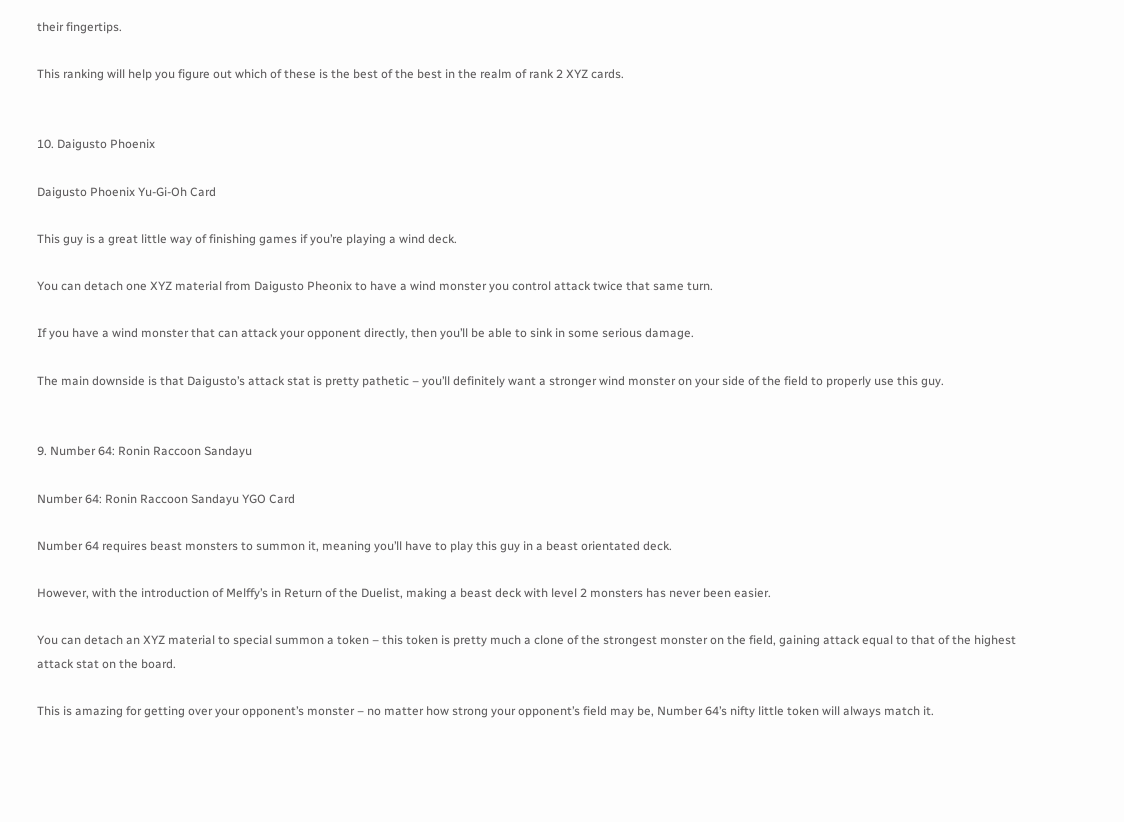their fingertips.

This ranking will help you figure out which of these is the best of the best in the realm of rank 2 XYZ cards.


10. Daigusto Phoenix

Daigusto Phoenix Yu-Gi-Oh Card

This guy is a great little way of finishing games if you’re playing a wind deck.

You can detach one XYZ material from Daigusto Pheonix to have a wind monster you control attack twice that same turn.

If you have a wind monster that can attack your opponent directly, then you’ll be able to sink in some serious damage.

The main downside is that Daigusto’s attack stat is pretty pathetic – you’ll definitely want a stronger wind monster on your side of the field to properly use this guy.


9. Number 64: Ronin Raccoon Sandayu

Number 64: Ronin Raccoon Sandayu YGO Card

Number 64 requires beast monsters to summon it, meaning you’ll have to play this guy in a beast orientated deck.

However, with the introduction of Melffy’s in Return of the Duelist, making a beast deck with level 2 monsters has never been easier.

You can detach an XYZ material to special summon a token – this token is pretty much a clone of the strongest monster on the field, gaining attack equal to that of the highest attack stat on the board.

This is amazing for getting over your opponent’s monster – no matter how strong your opponent’s field may be, Number 64’s nifty little token will always match it.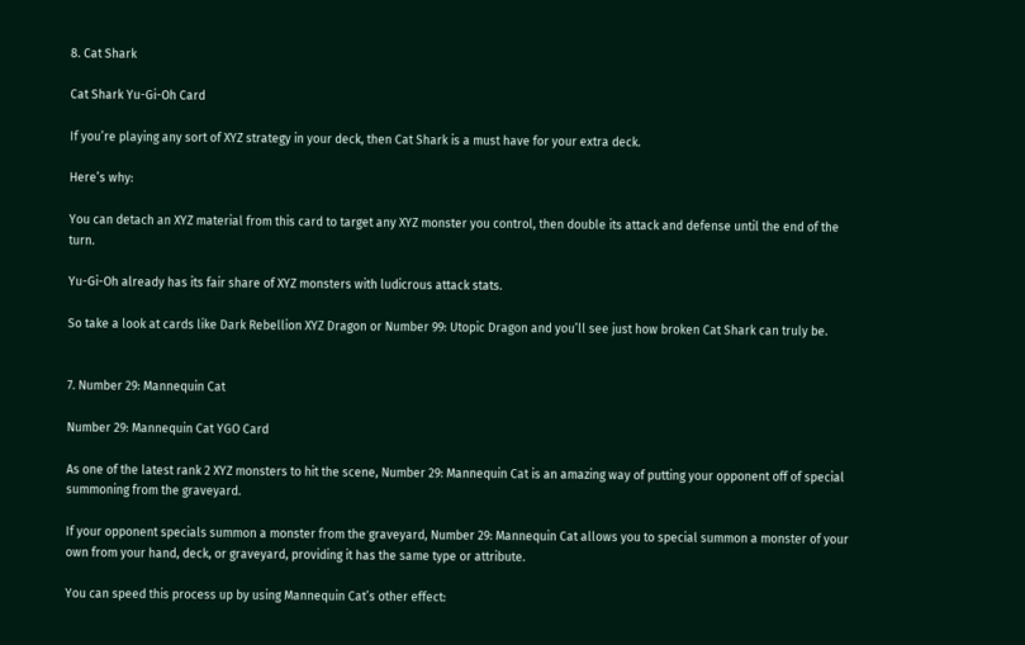8. Cat Shark

Cat Shark Yu-Gi-Oh Card

If you’re playing any sort of XYZ strategy in your deck, then Cat Shark is a must have for your extra deck.

Here’s why:

You can detach an XYZ material from this card to target any XYZ monster you control, then double its attack and defense until the end of the turn.

Yu-Gi-Oh already has its fair share of XYZ monsters with ludicrous attack stats.

So take a look at cards like Dark Rebellion XYZ Dragon or Number 99: Utopic Dragon and you’ll see just how broken Cat Shark can truly be.


7. Number 29: Mannequin Cat

Number 29: Mannequin Cat YGO Card

As one of the latest rank 2 XYZ monsters to hit the scene, Number 29: Mannequin Cat is an amazing way of putting your opponent off of special summoning from the graveyard.

If your opponent specials summon a monster from the graveyard, Number 29: Mannequin Cat allows you to special summon a monster of your own from your hand, deck, or graveyard, providing it has the same type or attribute.

You can speed this process up by using Mannequin Cat’s other effect: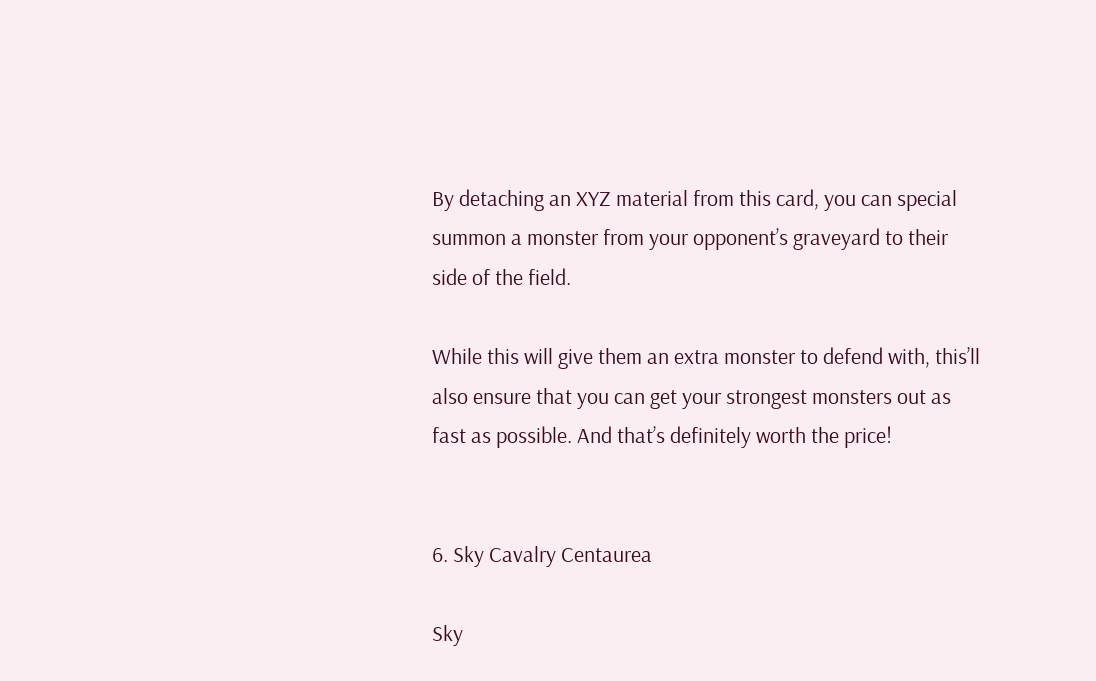By detaching an XYZ material from this card, you can special summon a monster from your opponent’s graveyard to their side of the field.

While this will give them an extra monster to defend with, this’ll also ensure that you can get your strongest monsters out as fast as possible. And that’s definitely worth the price!


6. Sky Cavalry Centaurea

Sky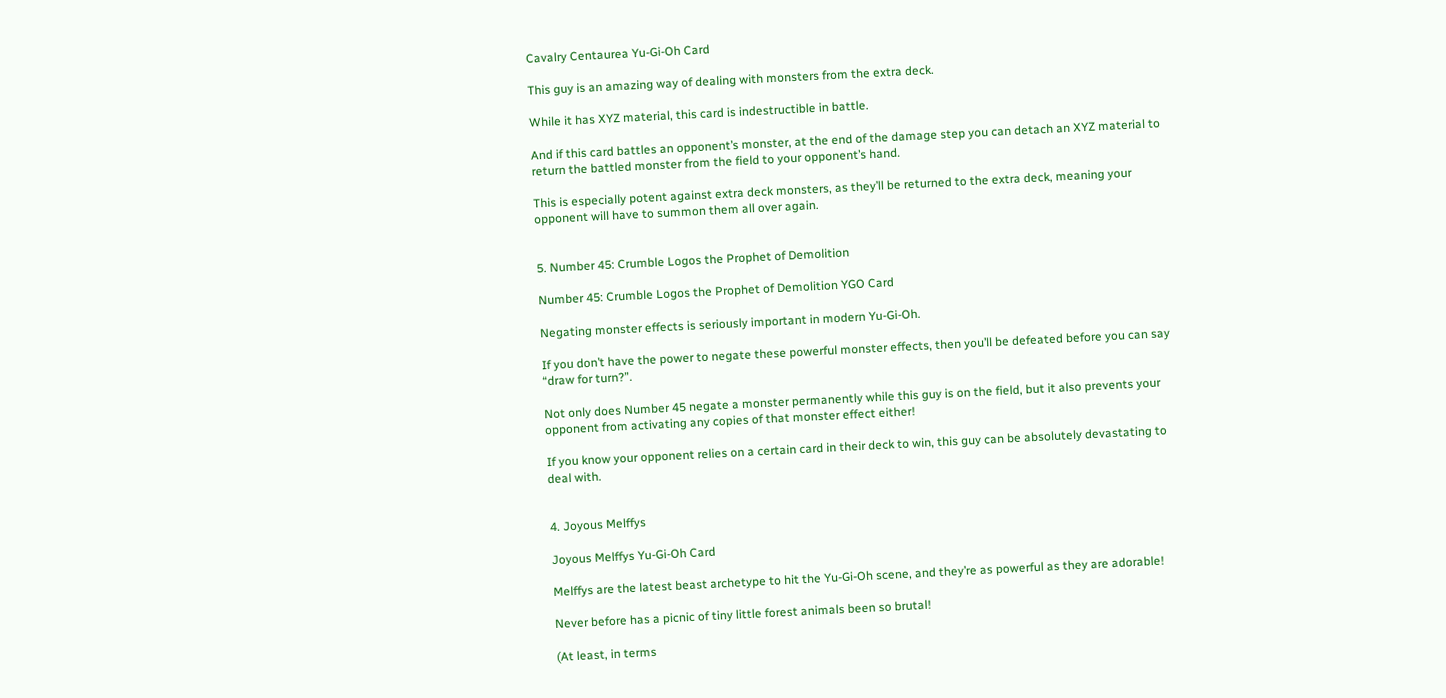Cavalry Centaurea Yu-Gi-Oh Card

This guy is an amazing way of dealing with monsters from the extra deck.

While it has XYZ material, this card is indestructible in battle.

And if this card battles an opponent’s monster, at the end of the damage step you can detach an XYZ material to return the battled monster from the field to your opponent’s hand.

This is especially potent against extra deck monsters, as they’ll be returned to the extra deck, meaning your opponent will have to summon them all over again.


5. Number 45: Crumble Logos the Prophet of Demolition

Number 45: Crumble Logos the Prophet of Demolition YGO Card

Negating monster effects is seriously important in modern Yu-Gi-Oh.

If you don’t have the power to negate these powerful monster effects, then you’ll be defeated before you can say “draw for turn?”.

Not only does Number 45 negate a monster permanently while this guy is on the field, but it also prevents your opponent from activating any copies of that monster effect either!

If you know your opponent relies on a certain card in their deck to win, this guy can be absolutely devastating to deal with.


4. Joyous Melffys

Joyous Melffys Yu-Gi-Oh Card

Melffys are the latest beast archetype to hit the Yu-Gi-Oh scene, and they’re as powerful as they are adorable!

Never before has a picnic of tiny little forest animals been so brutal!

(At least, in terms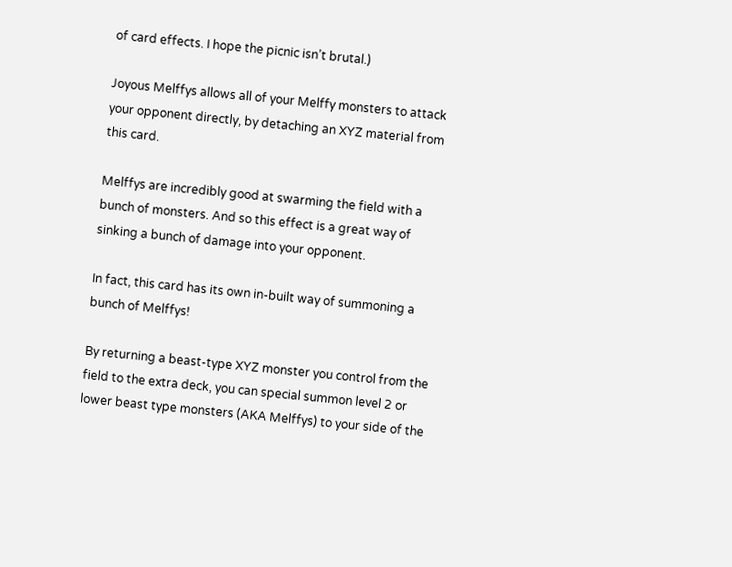of card effects. I hope the picnic isn’t brutal.)

Joyous Melffys allows all of your Melffy monsters to attack your opponent directly, by detaching an XYZ material from this card.

Melffys are incredibly good at swarming the field with a bunch of monsters. And so this effect is a great way of sinking a bunch of damage into your opponent.

In fact, this card has its own in-built way of summoning a bunch of Melffys!

By returning a beast-type XYZ monster you control from the field to the extra deck, you can special summon level 2 or lower beast type monsters (AKA Melffys) to your side of the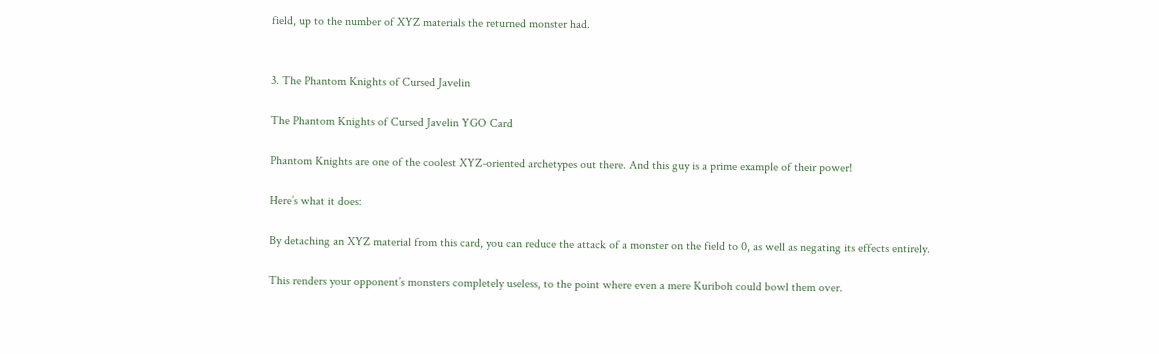field, up to the number of XYZ materials the returned monster had.


3. The Phantom Knights of Cursed Javelin

The Phantom Knights of Cursed Javelin YGO Card

Phantom Knights are one of the coolest XYZ-oriented archetypes out there. And this guy is a prime example of their power!

Here’s what it does:

By detaching an XYZ material from this card, you can reduce the attack of a monster on the field to 0, as well as negating its effects entirely.

This renders your opponent’s monsters completely useless, to the point where even a mere Kuriboh could bowl them over.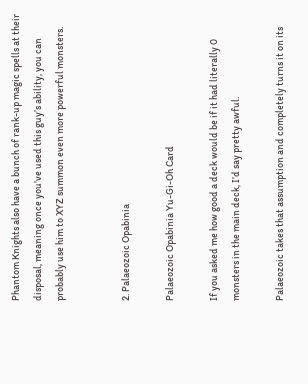Phantom Knights also have a bunch of rank-up magic spells at their disposal, meaning once you’ve used this guy’s ability, you can probably use him to XYZ summon even more powerful monsters.


2. Palaeozoic Opabinia

Palaeozoic Opabinia Yu-Gi-Oh Card

If you asked me how good a deck would be if it had literally 0 monsters in the main deck, I’d say pretty awful.

Palaeozoic takes that assumption and completely turns it on its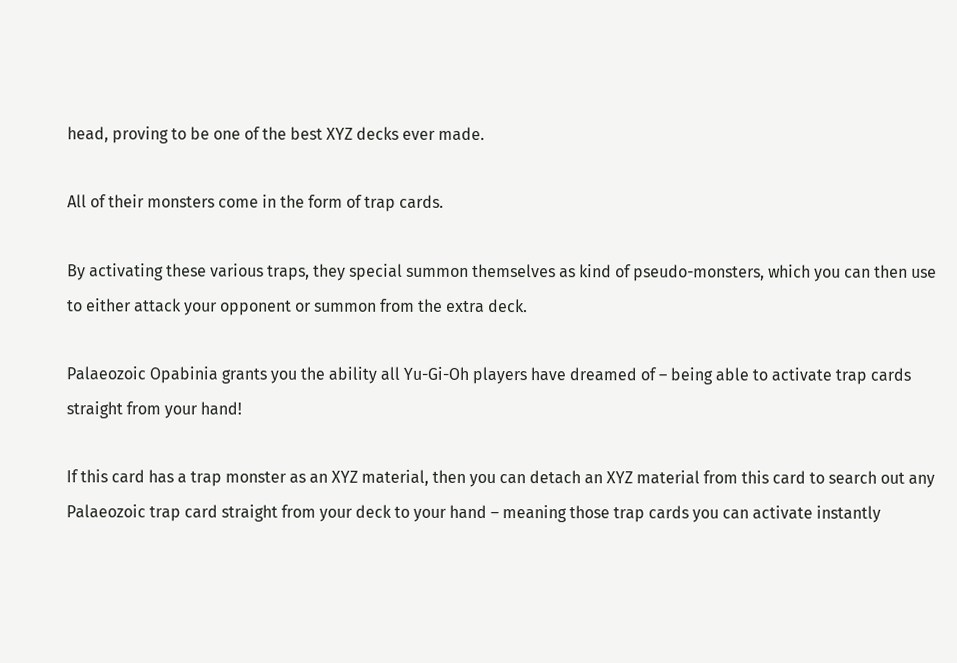head, proving to be one of the best XYZ decks ever made.

All of their monsters come in the form of trap cards.

By activating these various traps, they special summon themselves as kind of pseudo-monsters, which you can then use to either attack your opponent or summon from the extra deck.

Palaeozoic Opabinia grants you the ability all Yu-Gi-Oh players have dreamed of – being able to activate trap cards straight from your hand!

If this card has a trap monster as an XYZ material, then you can detach an XYZ material from this card to search out any Palaeozoic trap card straight from your deck to your hand – meaning those trap cards you can activate instantly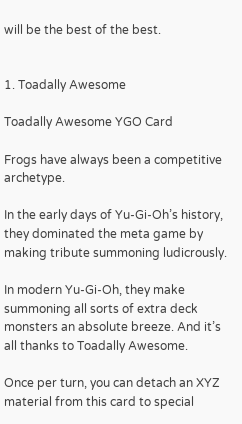will be the best of the best.


1. Toadally Awesome

Toadally Awesome YGO Card

Frogs have always been a competitive archetype.

In the early days of Yu-Gi-Oh’s history, they dominated the meta game by making tribute summoning ludicrously.

In modern Yu-Gi-Oh, they make summoning all sorts of extra deck monsters an absolute breeze. And it’s all thanks to Toadally Awesome.

Once per turn, you can detach an XYZ material from this card to special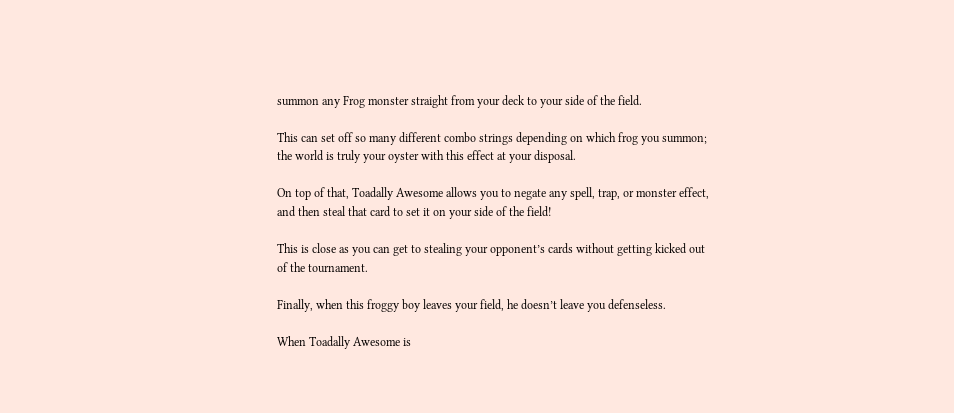summon any Frog monster straight from your deck to your side of the field.

This can set off so many different combo strings depending on which frog you summon; the world is truly your oyster with this effect at your disposal.

On top of that, Toadally Awesome allows you to negate any spell, trap, or monster effect, and then steal that card to set it on your side of the field!

This is close as you can get to stealing your opponent’s cards without getting kicked out of the tournament.

Finally, when this froggy boy leaves your field, he doesn’t leave you defenseless.

When Toadally Awesome is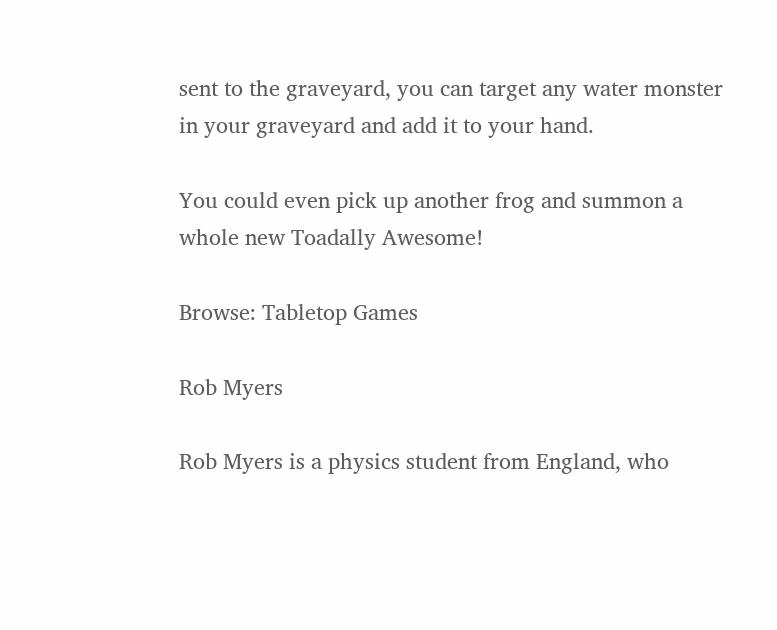sent to the graveyard, you can target any water monster in your graveyard and add it to your hand.

You could even pick up another frog and summon a whole new Toadally Awesome!

Browse: Tabletop Games

Rob Myers

Rob Myers is a physics student from England, who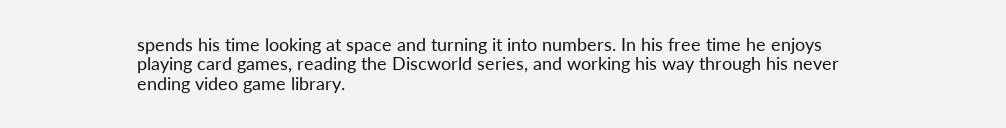spends his time looking at space and turning it into numbers. In his free time he enjoys playing card games, reading the Discworld series, and working his way through his never ending video game library.